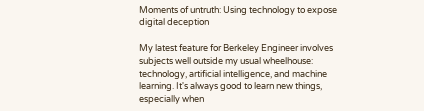Moments of untruth: Using technology to expose digital deception

My latest feature for Berkeley Engineer involves subjects well outside my usual wheelhouse: technology, artificial intelligence, and machine learning. It's always good to learn new things, especially when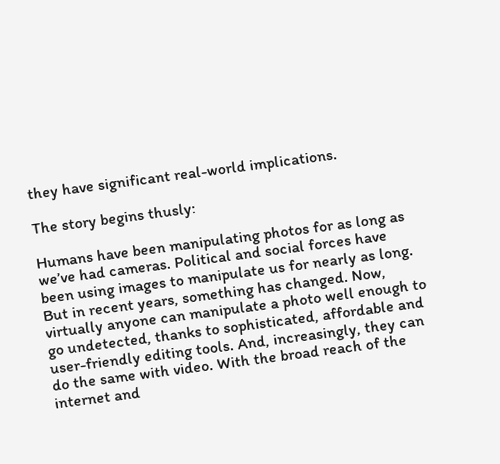they have significant real-world implications.

The story begins thusly:

Humans have been manipulating photos for as long as we’ve had cameras. Political and social forces have been using images to manipulate us for nearly as long.
But in recent years, something has changed. Now, virtually anyone can manipulate a photo well enough to go undetected, thanks to sophisticated, affordable and user-friendly editing tools. And, increasingly, they can do the same with video. With the broad reach of the internet and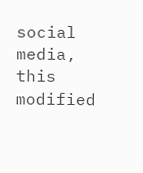social media, this modified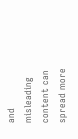and misleading content can spread more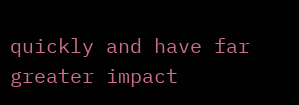quickly and have far greater impact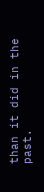than it did in the past.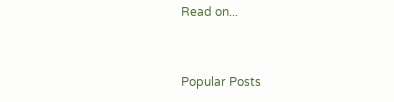Read on...


Popular Posts